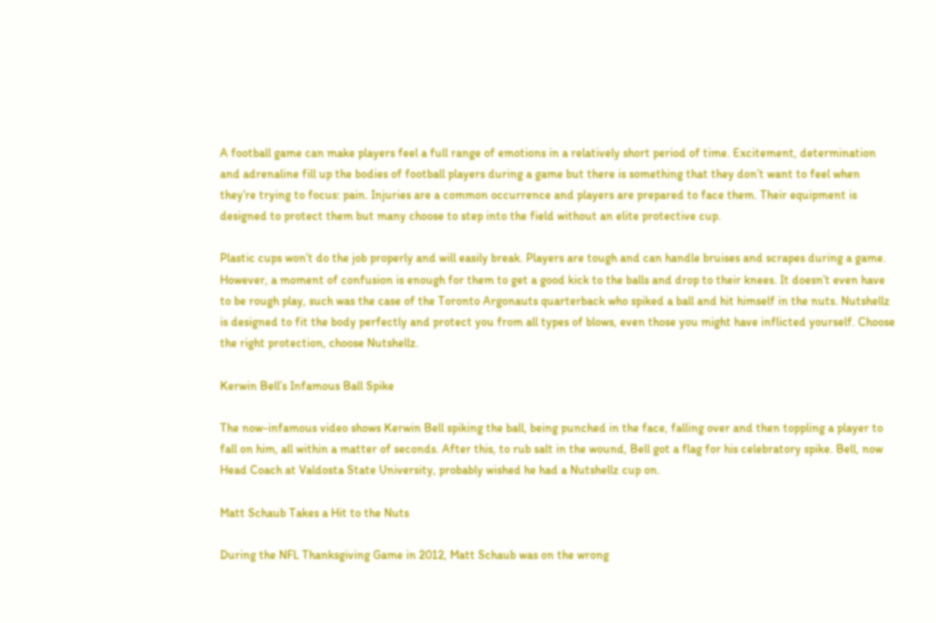A football game can make players feel a full range of emotions in a relatively short period of time. Excitement, determination and adrenaline fill up the bodies of football players during a game but there is something that they don’t want to feel when they’re trying to focus: pain. Injuries are a common occurrence and players are prepared to face them. Their equipment is designed to protect them but many choose to step into the field without an elite protective cup.

Plastic cups won’t do the job properly and will easily break. Players are tough and can handle bruises and scrapes during a game. However, a moment of confusion is enough for them to get a good kick to the balls and drop to their knees. It doesn’t even have to be rough play, such was the case of the Toronto Argonauts quarterback who spiked a ball and hit himself in the nuts. Nutshellz is designed to fit the body perfectly and protect you from all types of blows, even those you might have inflicted yourself. Choose the right protection, choose Nutshellz.

Kerwin Bell’s Infamous Ball Spike

The now-infamous video shows Kerwin Bell spiking the ball, being punched in the face, falling over and then toppling a player to fall on him, all within a matter of seconds. After this, to rub salt in the wound, Bell got a flag for his celebratory spike. Bell, now Head Coach at Valdosta State University, probably wished he had a Nutshellz cup on.

Matt Schaub Takes a Hit to the Nuts

During the NFL Thanksgiving Game in 2012, Matt Schaub was on the wrong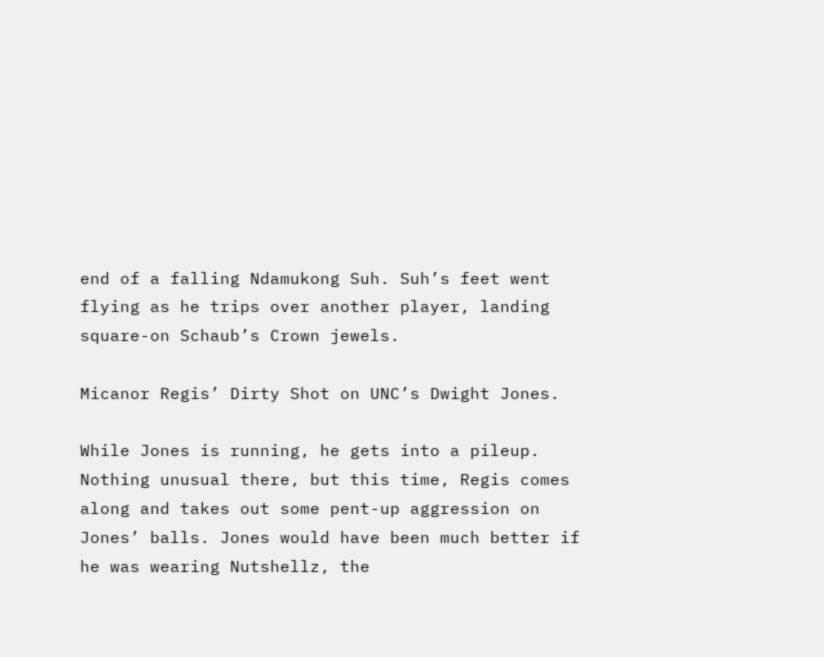end of a falling Ndamukong Suh. Suh’s feet went flying as he trips over another player, landing square-on Schaub’s Crown jewels.

Micanor Regis’ Dirty Shot on UNC’s Dwight Jones.

While Jones is running, he gets into a pileup. Nothing unusual there, but this time, Regis comes along and takes out some pent-up aggression on Jones’ balls. Jones would have been much better if he was wearing Nutshellz, the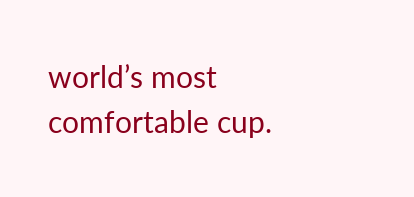world’s most comfortable cup.